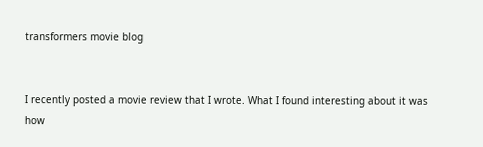transformers movie blog


I recently posted a movie review that I wrote. What I found interesting about it was how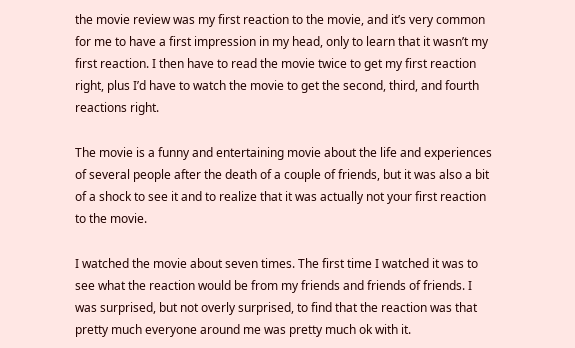the movie review was my first reaction to the movie, and it’s very common for me to have a first impression in my head, only to learn that it wasn’t my first reaction. I then have to read the movie twice to get my first reaction right, plus I’d have to watch the movie to get the second, third, and fourth reactions right.

The movie is a funny and entertaining movie about the life and experiences of several people after the death of a couple of friends, but it was also a bit of a shock to see it and to realize that it was actually not your first reaction to the movie.

I watched the movie about seven times. The first time I watched it was to see what the reaction would be from my friends and friends of friends. I was surprised, but not overly surprised, to find that the reaction was that pretty much everyone around me was pretty much ok with it.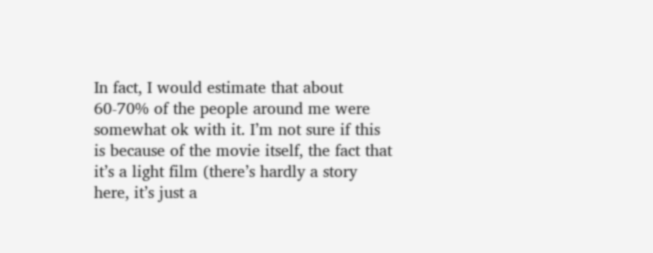In fact, I would estimate that about 60-70% of the people around me were somewhat ok with it. I’m not sure if this is because of the movie itself, the fact that it’s a light film (there’s hardly a story here, it’s just a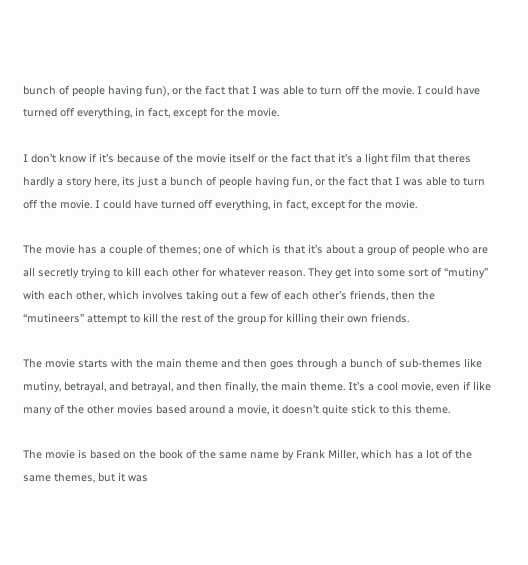bunch of people having fun), or the fact that I was able to turn off the movie. I could have turned off everything, in fact, except for the movie.

I don’t know if it’s because of the movie itself or the fact that it’s a light film that theres hardly a story here, its just a bunch of people having fun, or the fact that I was able to turn off the movie. I could have turned off everything, in fact, except for the movie.

The movie has a couple of themes; one of which is that it’s about a group of people who are all secretly trying to kill each other for whatever reason. They get into some sort of “mutiny” with each other, which involves taking out a few of each other’s friends, then the “mutineers” attempt to kill the rest of the group for killing their own friends.

The movie starts with the main theme and then goes through a bunch of sub-themes like mutiny, betrayal, and betrayal, and then finally, the main theme. It’s a cool movie, even if like many of the other movies based around a movie, it doesn’t quite stick to this theme.

The movie is based on the book of the same name by Frank Miller, which has a lot of the same themes, but it was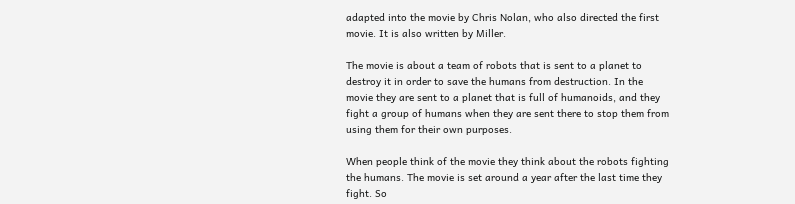adapted into the movie by Chris Nolan, who also directed the first movie. It is also written by Miller.

The movie is about a team of robots that is sent to a planet to destroy it in order to save the humans from destruction. In the movie they are sent to a planet that is full of humanoids, and they fight a group of humans when they are sent there to stop them from using them for their own purposes.

When people think of the movie they think about the robots fighting the humans. The movie is set around a year after the last time they fight. So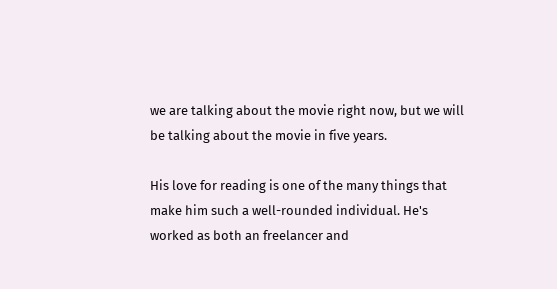we are talking about the movie right now, but we will be talking about the movie in five years.

His love for reading is one of the many things that make him such a well-rounded individual. He's worked as both an freelancer and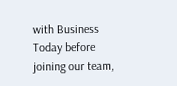with Business Today before joining our team,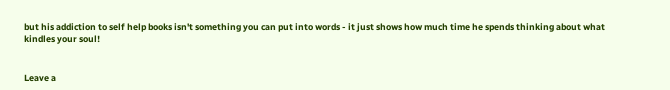but his addiction to self help books isn't something you can put into words - it just shows how much time he spends thinking about what kindles your soul!


Leave a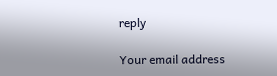reply

Your email address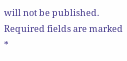will not be published. Required fields are marked *